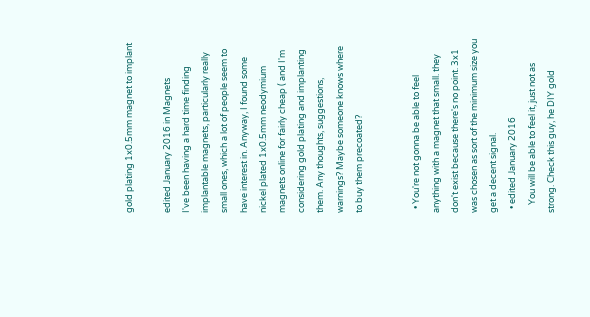gold plating 1x0.5mm magnet to implant

edited January 2016 in Magnets
I've been having a hard time finding implantable magnets, particularly really small ones, which a lot of people seem to have interest in. Anyway, I found some  nickel plated 1x0.5mm neodymium magnets online for fairly cheap ( and I'm considering gold plating and implanting them. Any thoughts, suggestions, warnings? Maybe someone knows where to buy them precoated?


  • You're not gonna be able to feel anything with a magnet that small. they don't exist because there's no point. 3x1 was chosen as sort of the minimum size you get a decent signal.
  • edited January 2016
    You will be able to feel it, just not as strong. Check this guy, he DIY gold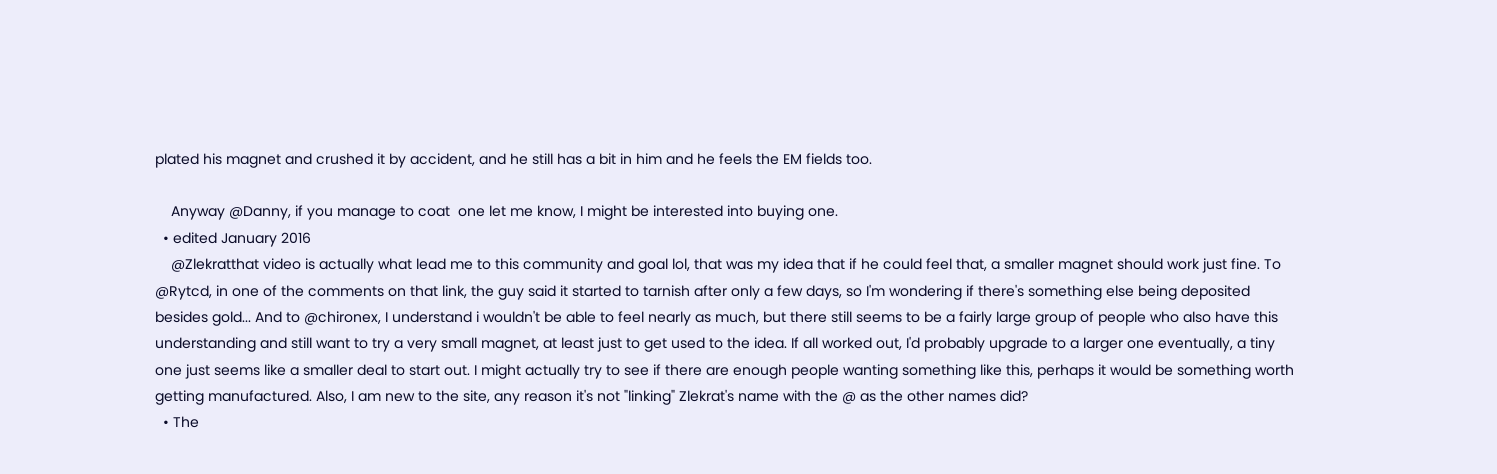plated his magnet and crushed it by accident, and he still has a bit in him and he feels the EM fields too.

    Anyway @Danny, if you manage to coat  one let me know, I might be interested into buying one.
  • edited January 2016
    @Zlekratthat video is actually what lead me to this community and goal lol, that was my idea that if he could feel that, a smaller magnet should work just fine. To @Rytcd, in one of the comments on that link, the guy said it started to tarnish after only a few days, so I'm wondering if there's something else being deposited besides gold... And to @chironex, I understand i wouldn't be able to feel nearly as much, but there still seems to be a fairly large group of people who also have this understanding and still want to try a very small magnet, at least just to get used to the idea. If all worked out, I'd probably upgrade to a larger one eventually, a tiny one just seems like a smaller deal to start out. I might actually try to see if there are enough people wanting something like this, perhaps it would be something worth getting manufactured. Also, I am new to the site, any reason it's not "linking" Zlekrat's name with the @ as the other names did?
  • The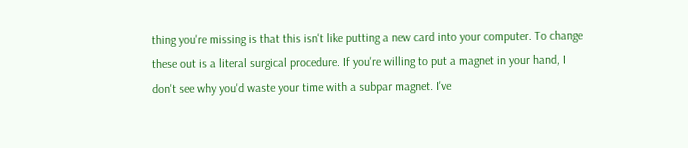thing you're missing is that this isn't like putting a new card into your computer. To change these out is a literal surgical procedure. If you're willing to put a magnet in your hand, I don't see why you'd waste your time with a subpar magnet. I've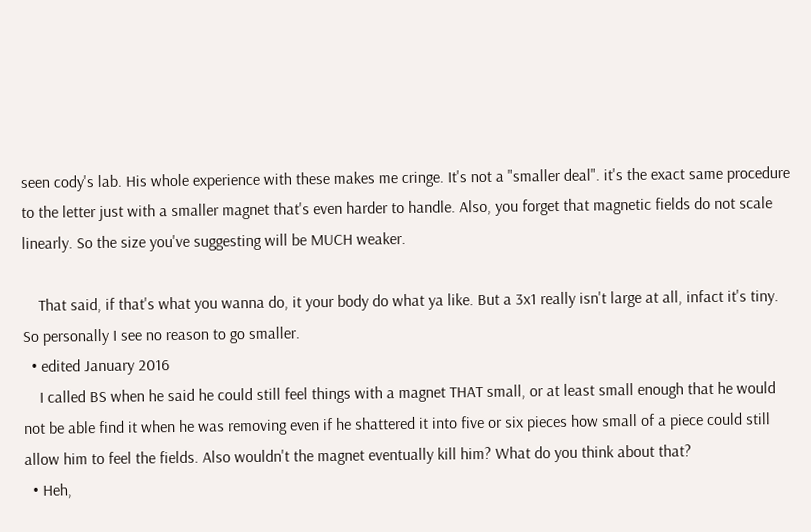seen cody's lab. His whole experience with these makes me cringe. It's not a "smaller deal". it's the exact same procedure to the letter just with a smaller magnet that's even harder to handle. Also, you forget that magnetic fields do not scale linearly. So the size you've suggesting will be MUCH weaker.

    That said, if that's what you wanna do, it your body do what ya like. But a 3x1 really isn't large at all, infact it's tiny. So personally I see no reason to go smaller.
  • edited January 2016
    I called BS when he said he could still feel things with a magnet THAT small, or at least small enough that he would not be able find it when he was removing even if he shattered it into five or six pieces how small of a piece could still allow him to feel the fields. Also wouldn't the magnet eventually kill him? What do you think about that?
  • Heh,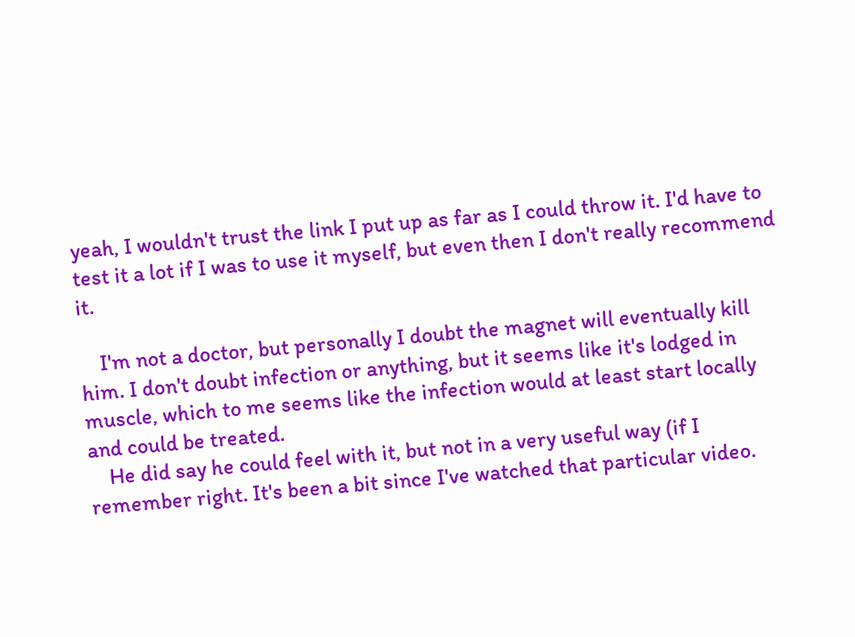yeah, I wouldn't trust the link I put up as far as I could throw it. I'd have to test it a lot if I was to use it myself, but even then I don't really recommend it.

    I'm not a doctor, but personally I doubt the magnet will eventually kill him. I don't doubt infection or anything, but it seems like it's lodged in muscle, which to me seems like the infection would at least start locally and could be treated.
    He did say he could feel with it, but not in a very useful way (if I remember right. It's been a bit since I've watched that particular video.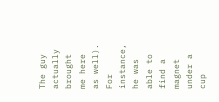The guy actually brought me here as well). For instance, he was able to find a magnet under a cup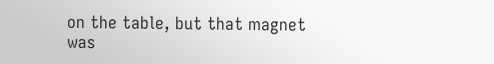on the table, but that magnet was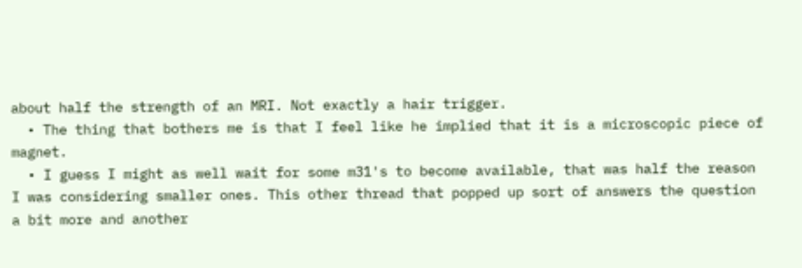about half the strength of an MRI. Not exactly a hair trigger.
  • The thing that bothers me is that I feel like he implied that it is a microscopic piece of magnet.
  • I guess I might as well wait for some m31's to become available, that was half the reason I was considering smaller ones. This other thread that popped up sort of answers the question a bit more and another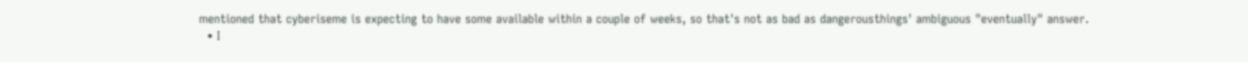mentioned that cyberiseme is expecting to have some available within a couple of weeks, so that's not as bad as dangerousthings' ambiguous "eventually" answer.
  • I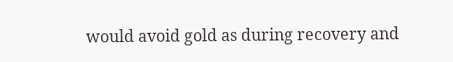would avoid gold as during recovery and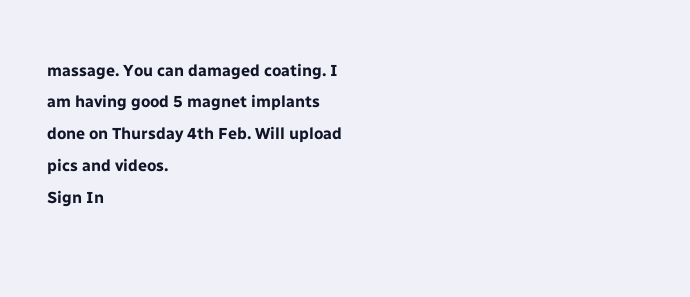massage. You can damaged coating. I am having good 5 magnet implants done on Thursday 4th Feb. Will upload pics and videos.
Sign In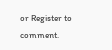or Register to comment.